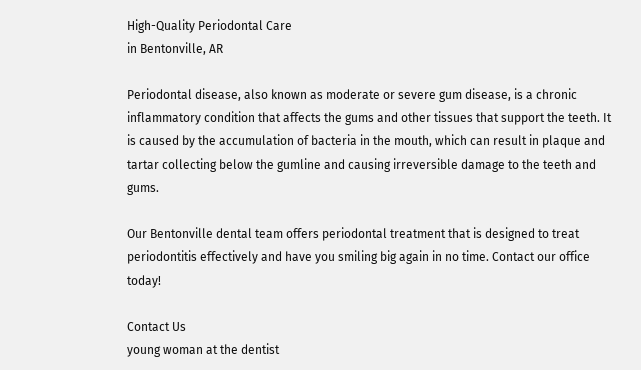High-Quality Periodontal Care
in Bentonville, AR

Periodontal disease, also known as moderate or severe gum disease, is a chronic inflammatory condition that affects the gums and other tissues that support the teeth. It is caused by the accumulation of bacteria in the mouth, which can result in plaque and tartar collecting below the gumline and causing irreversible damage to the teeth and gums.

Our Bentonville dental team offers periodontal treatment that is designed to treat periodontitis effectively and have you smiling big again in no time. Contact our office today!

Contact Us
young woman at the dentist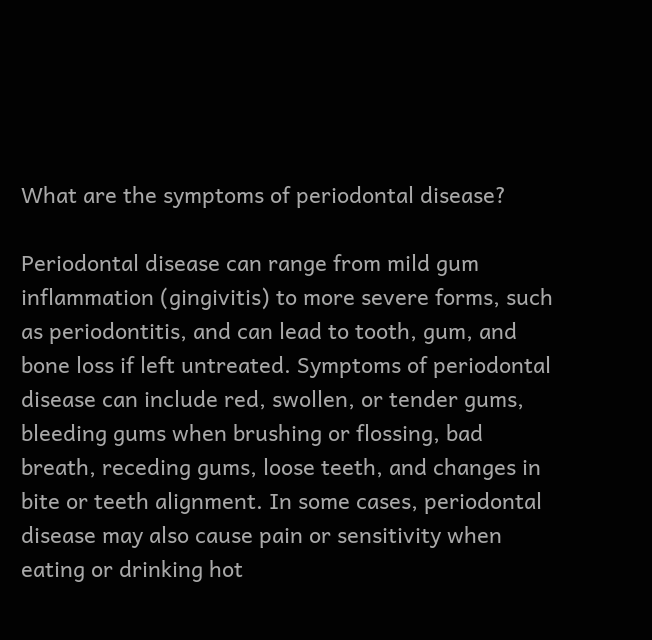What are the symptoms of periodontal disease?

Periodontal disease can range from mild gum inflammation (gingivitis) to more severe forms, such as periodontitis, and can lead to tooth, gum, and bone loss if left untreated. Symptoms of periodontal disease can include red, swollen, or tender gums, bleeding gums when brushing or flossing, bad breath, receding gums, loose teeth, and changes in bite or teeth alignment. In some cases, periodontal disease may also cause pain or sensitivity when eating or drinking hot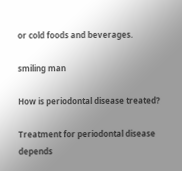or cold foods and beverages.

smiling man

How is periodontal disease treated?

Treatment for periodontal disease depends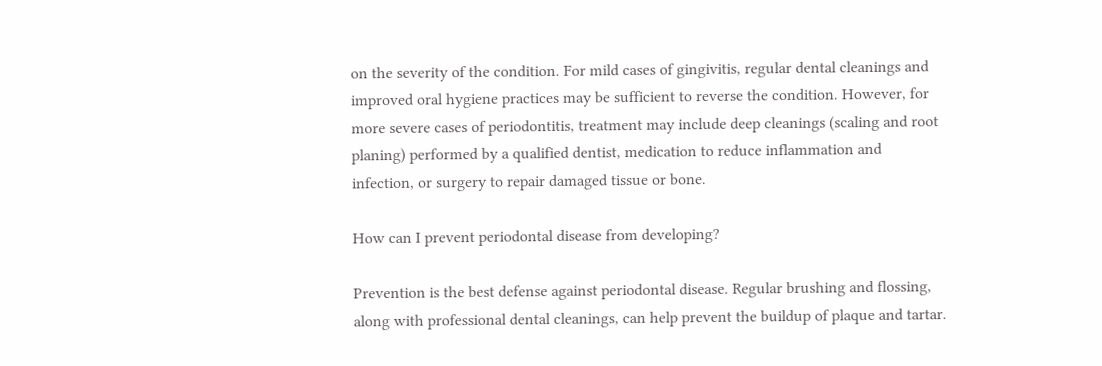on the severity of the condition. For mild cases of gingivitis, regular dental cleanings and improved oral hygiene practices may be sufficient to reverse the condition. However, for more severe cases of periodontitis, treatment may include deep cleanings (scaling and root planing) performed by a qualified dentist, medication to reduce inflammation and infection, or surgery to repair damaged tissue or bone.

How can I prevent periodontal disease from developing?

Prevention is the best defense against periodontal disease. Regular brushing and flossing, along with professional dental cleanings, can help prevent the buildup of plaque and tartar.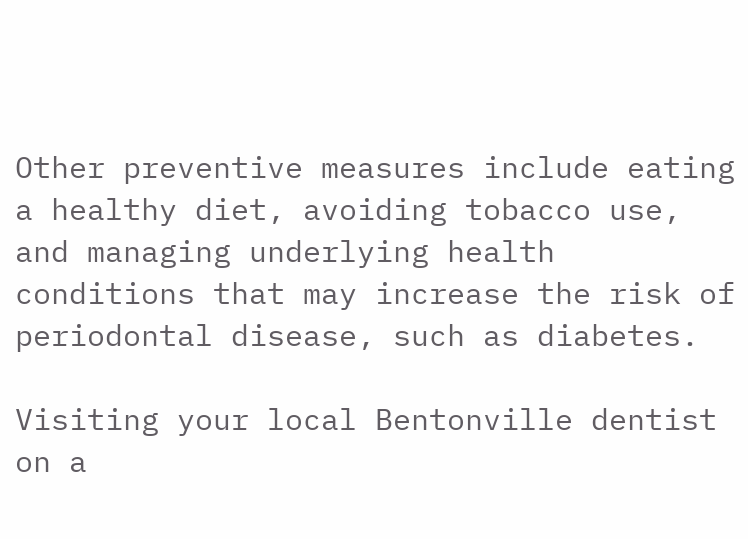Other preventive measures include eating a healthy diet, avoiding tobacco use, and managing underlying health conditions that may increase the risk of periodontal disease, such as diabetes.

Visiting your local Bentonville dentist on a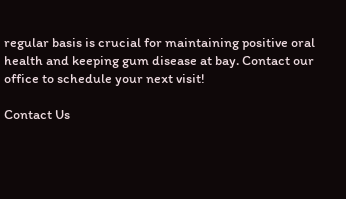regular basis is crucial for maintaining positive oral health and keeping gum disease at bay. Contact our office to schedule your next visit!

Contact Us